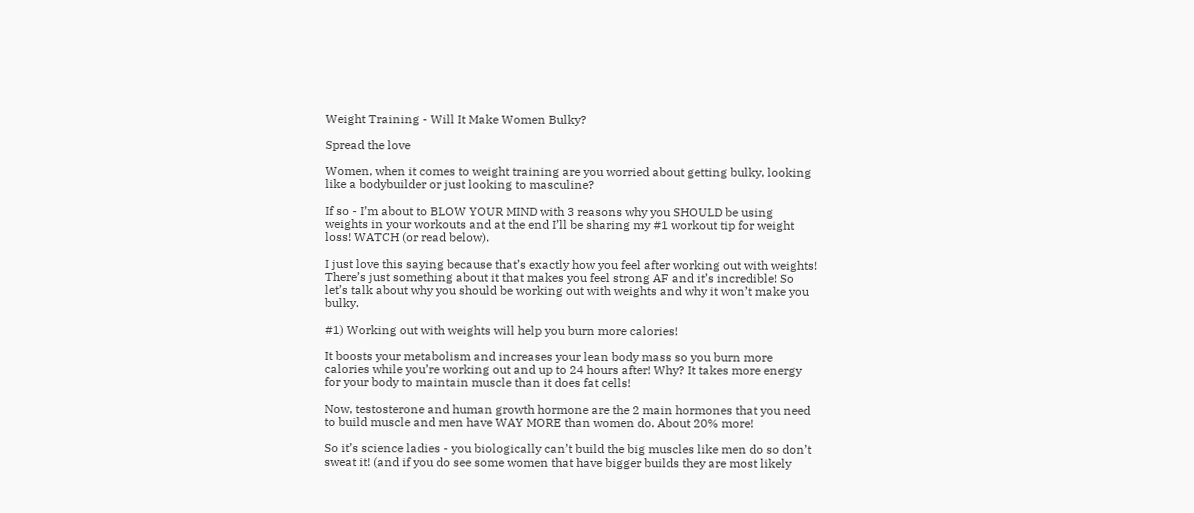Weight Training - Will It Make Women Bulky?

Spread the love

Women, when it comes to weight training are you worried about getting bulky, looking like a bodybuilder or just looking to masculine?

If so - I’m about to BLOW YOUR MIND with 3 reasons why you SHOULD be using weights in your workouts and at the end I’ll be sharing my #1 workout tip for weight loss! WATCH (or read below).

I just love this saying because that’s exactly how you feel after working out with weights! There’s just something about it that makes you feel strong AF and it’s incredible! So let’s talk about why you should be working out with weights and why it won’t make you bulky.

#1) Working out with weights will help you burn more calories!

It boosts your metabolism and increases your lean body mass so you burn more calories while you’re working out and up to 24 hours after! Why? It takes more energy for your body to maintain muscle than it does fat cells!

Now, testosterone and human growth hormone are the 2 main hormones that you need to build muscle and men have WAY MORE than women do. About 20% more!

So it’s science ladies - you biologically can’t build the big muscles like men do so don’t sweat it! (and if you do see some women that have bigger builds they are most likely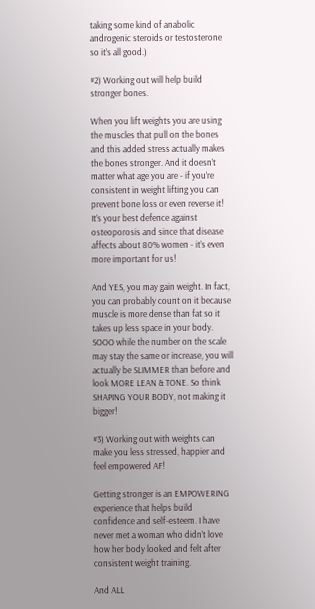taking some kind of anabolic androgenic steroids or testosterone so it’s all good.)

#2) Working out will help build stronger bones.

When you lift weights you are using the muscles that pull on the bones and this added stress actually makes the bones stronger. And it doesn’t matter what age you are - if you’re consistent in weight lifting you can prevent bone loss or even reverse it! It’s your best defence against osteoporosis and since that disease affects about 80% women - it’s even more important for us!

And YES, you may gain weight. In fact, you can probably count on it because muscle is more dense than fat so it takes up less space in your body. SOOO while the number on the scale may stay the same or increase, you will actually be SLIMMER than before and look MORE LEAN & TONE. So think SHAPING YOUR BODY, not making it bigger!

#3) Working out with weights can make you less stressed, happier and feel empowered AF!

Getting stronger is an EMPOWERING experience that helps build confidence and self-esteem. I have never met a woman who didn’t love how her body looked and felt after consistent weight training.

And ALL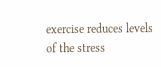exercise reduces levels of the stress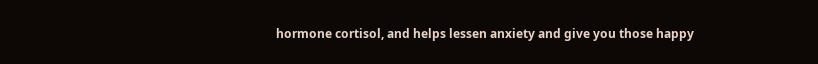hormone cortisol, and helps lessen anxiety and give you those happy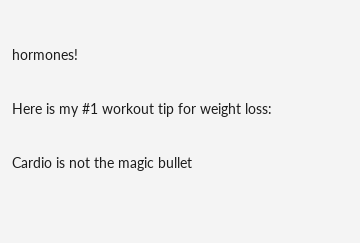hormones!

Here is my #1 workout tip for weight loss:

Cardio is not the magic bullet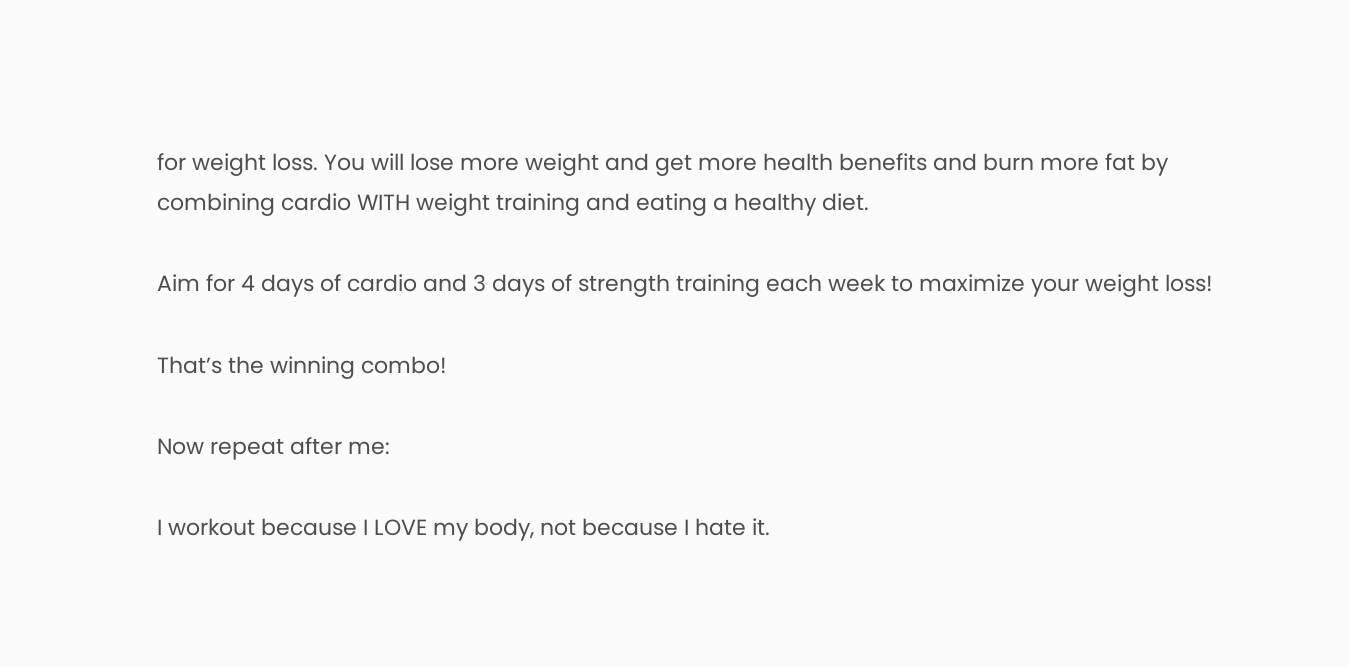for weight loss. You will lose more weight and get more health benefits and burn more fat by combining cardio WITH weight training and eating a healthy diet.

Aim for 4 days of cardio and 3 days of strength training each week to maximize your weight loss!

That’s the winning combo!

Now repeat after me:

I workout because I LOVE my body, not because I hate it.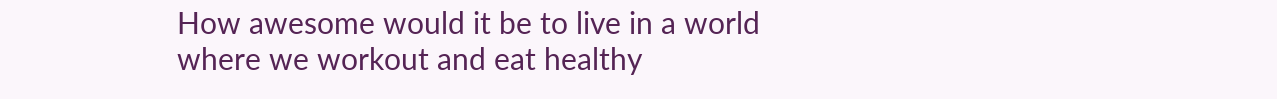How awesome would it be to live in a world where we workout and eat healthy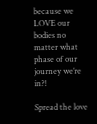because we LOVE our bodies no matter what phase of our journey we’re in?!

Spread the love